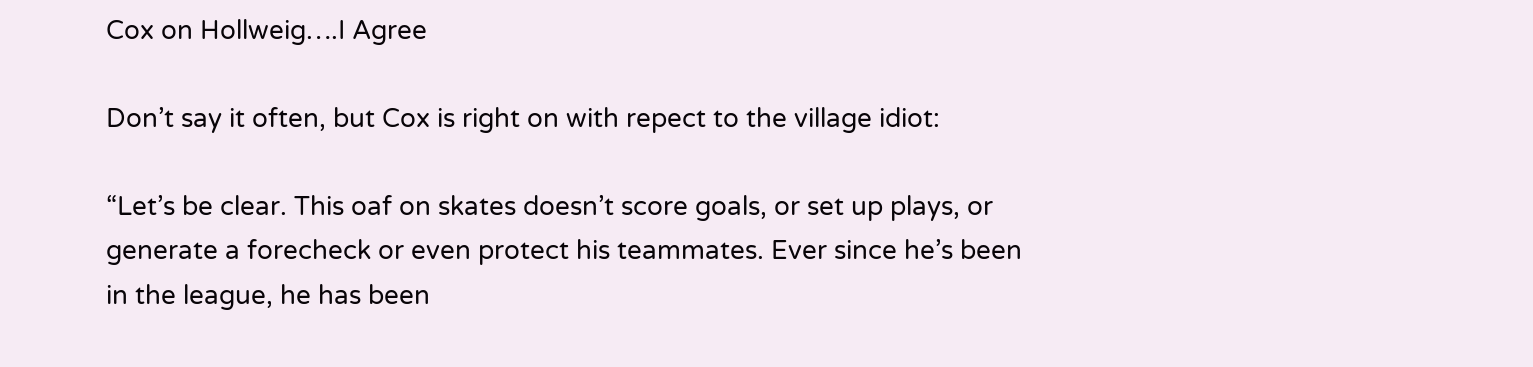Cox on Hollweig….I Agree

Don’t say it often, but Cox is right on with repect to the village idiot:

“Let’s be clear. This oaf on skates doesn’t score goals, or set up plays, or generate a forecheck or even protect his teammates. Ever since he’s been in the league, he has been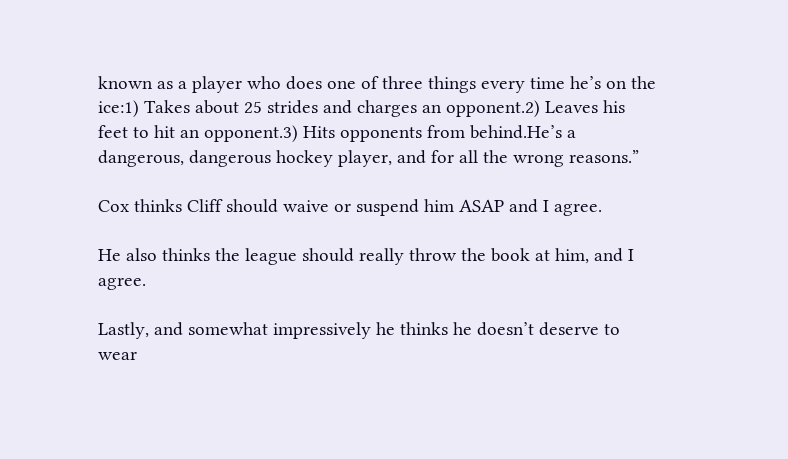known as a player who does one of three things every time he’s on the ice:1) Takes about 25 strides and charges an opponent.2) Leaves his feet to hit an opponent.3) Hits opponents from behind.He’s a dangerous, dangerous hockey player, and for all the wrong reasons.”

Cox thinks Cliff should waive or suspend him ASAP and I agree.

He also thinks the league should really throw the book at him, and I agree.

Lastly, and somewhat impressively he thinks he doesn’t deserve to wear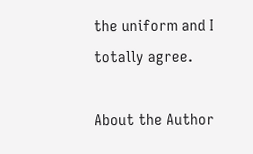the uniform and I totally agree.

About the Author